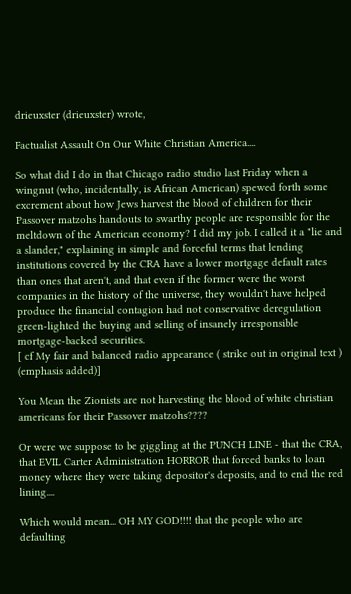drieuxster (drieuxster) wrote,

Factualist Assault On Our White Christian America....

So what did I do in that Chicago radio studio last Friday when a wingnut (who, incidentally, is African American) spewed forth some excrement about how Jews harvest the blood of children for their Passover matzohs handouts to swarthy people are responsible for the meltdown of the American economy? I did my job. I called it a "lie and a slander," explaining in simple and forceful terms that lending institutions covered by the CRA have a lower mortgage default rates than ones that aren't, and that even if the former were the worst companies in the history of the universe, they wouldn't have helped produce the financial contagion had not conservative deregulation green-lighted the buying and selling of insanely irresponsible mortgage-backed securities.
[ cf My fair and balanced radio appearance ( strike out in original text ) (emphasis added)]

You Mean the Zionists are not harvesting the blood of white christian americans for their Passover matzohs????

Or were we suppose to be giggling at the PUNCH LINE - that the CRA, that EVIL Carter Administration HORROR that forced banks to loan money where they were taking depositor's deposits, and to end the red lining....

Which would mean... OH MY GOD!!!! that the people who are defaulting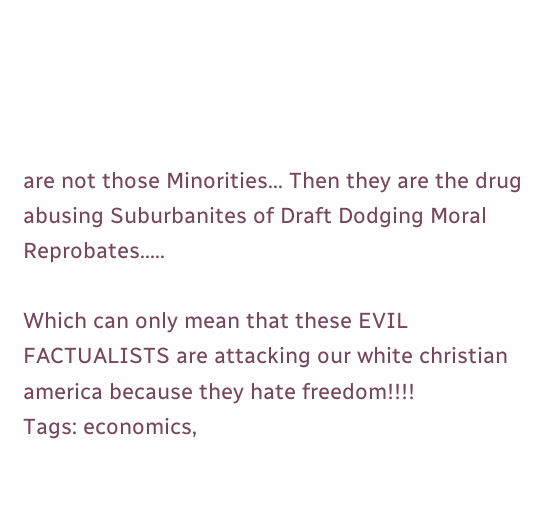are not those Minorities... Then they are the drug abusing Suburbanites of Draft Dodging Moral Reprobates.....

Which can only mean that these EVIL FACTUALISTS are attacking our white christian america because they hate freedom!!!!
Tags: economics,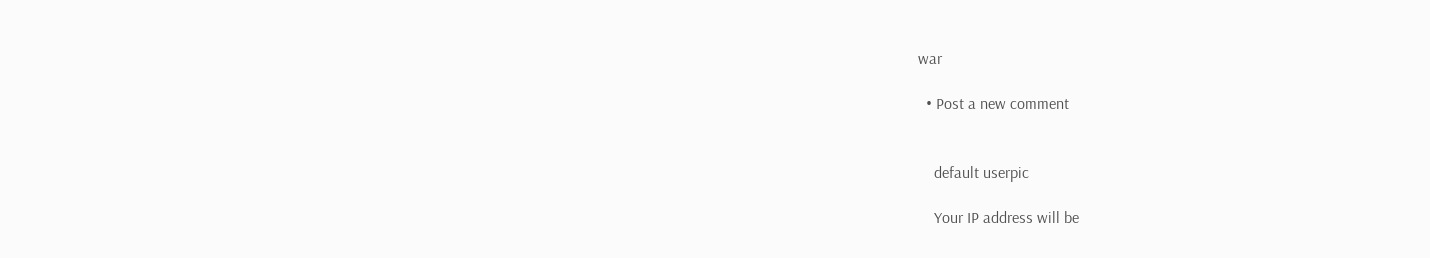war

  • Post a new comment


    default userpic

    Your IP address will be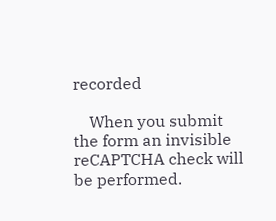recorded

    When you submit the form an invisible reCAPTCHA check will be performed.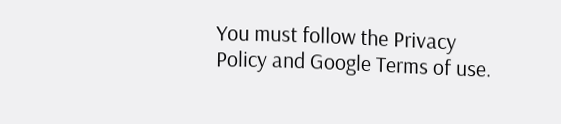You must follow the Privacy Policy and Google Terms of use.